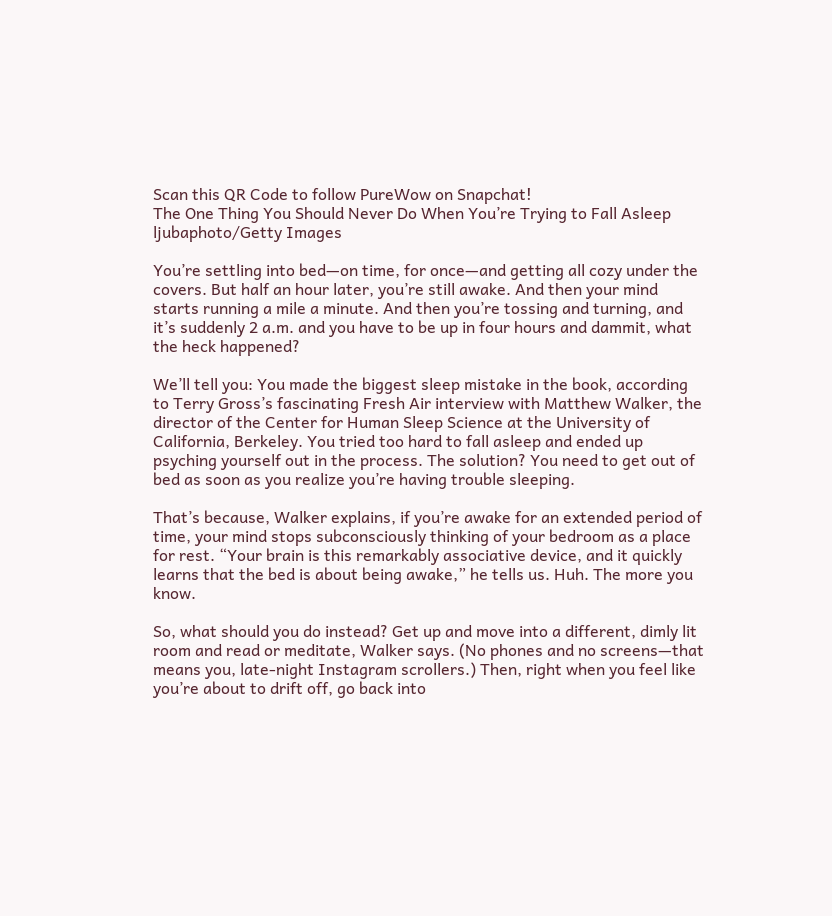Scan this QR Code to follow PureWow on Snapchat!
The One Thing You Should Never Do When You’re Trying to Fall Asleep
ljubaphoto/Getty Images

You’re settling into bed—on time, for once—and getting all cozy under the covers. But half an hour later, you’re still awake. And then your mind starts running a mile a minute. And then you’re tossing and turning, and it’s suddenly 2 a.m. and you have to be up in four hours and dammit, what the heck happened?

We’ll tell you: You made the biggest sleep mistake in the book, according to Terry Gross’s fascinating Fresh Air interview with Matthew Walker, the director of the Center for Human Sleep Science at the University of California, Berkeley. You tried too hard to fall asleep and ended up psyching yourself out in the process. The solution? You need to get out of bed as soon as you realize you’re having trouble sleeping.

That’s because, Walker explains, if you’re awake for an extended period of time, your mind stops subconsciously thinking of your bedroom as a place for rest. “Your brain is this remarkably associative device, and it quickly learns that the bed is about being awake,” he tells us. Huh. The more you know.

So, what should you do instead? Get up and move into a different, dimly lit room and read or meditate, Walker says. (No phones and no screens—that means you, late-night Instagram scrollers.) Then, right when you feel like you’re about to drift off, go back into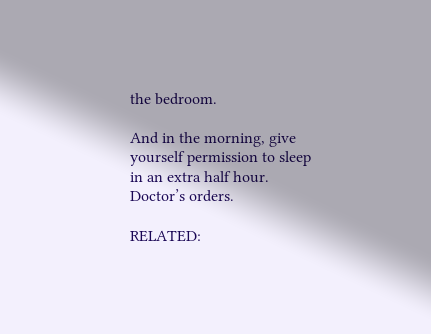the bedroom.

And in the morning, give yourself permission to sleep in an extra half hour. Doctor’s orders.

RELATED: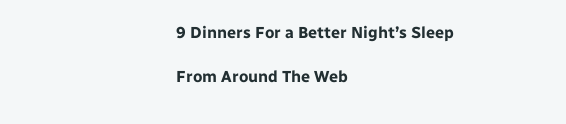9 Dinners For a Better Night’s Sleep

From Around The Web